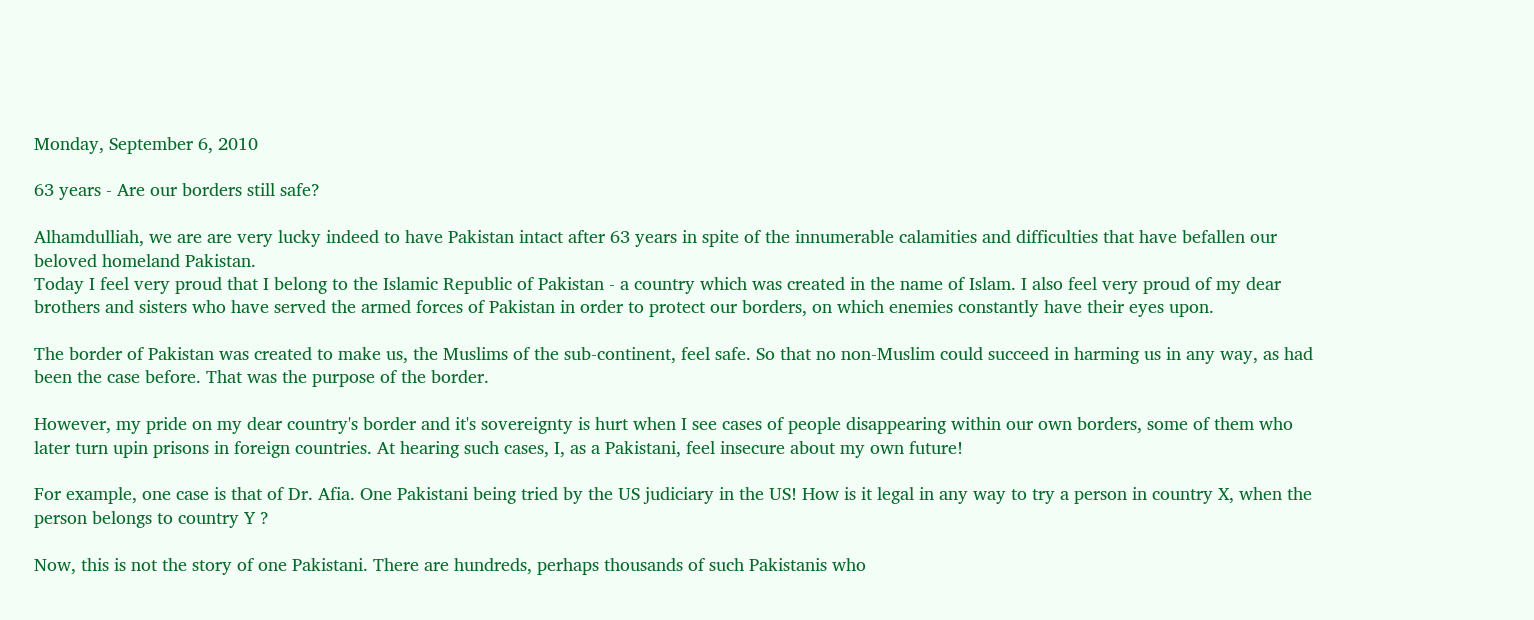Monday, September 6, 2010

63 years - Are our borders still safe?

Alhamdulliah, we are are very lucky indeed to have Pakistan intact after 63 years in spite of the innumerable calamities and difficulties that have befallen our beloved homeland Pakistan.
Today I feel very proud that I belong to the Islamic Republic of Pakistan - a country which was created in the name of Islam. I also feel very proud of my dear brothers and sisters who have served the armed forces of Pakistan in order to protect our borders, on which enemies constantly have their eyes upon.

The border of Pakistan was created to make us, the Muslims of the sub-continent, feel safe. So that no non-Muslim could succeed in harming us in any way, as had been the case before. That was the purpose of the border.

However, my pride on my dear country's border and it's sovereignty is hurt when I see cases of people disappearing within our own borders, some of them who later turn upin prisons in foreign countries. At hearing such cases, I, as a Pakistani, feel insecure about my own future!

For example, one case is that of Dr. Afia. One Pakistani being tried by the US judiciary in the US! How is it legal in any way to try a person in country X, when the person belongs to country Y ?

Now, this is not the story of one Pakistani. There are hundreds, perhaps thousands of such Pakistanis who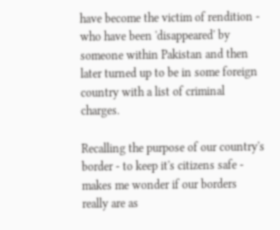have become the victim of rendition - who have been 'disappeared' by someone within Pakistan and then later turned up to be in some foreign country with a list of criminal charges.

Recalling the purpose of our country's border - to keep it's citizens safe - makes me wonder if our borders really are as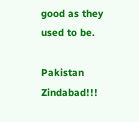good as they used to be.

Pakistan Zindabad!!!